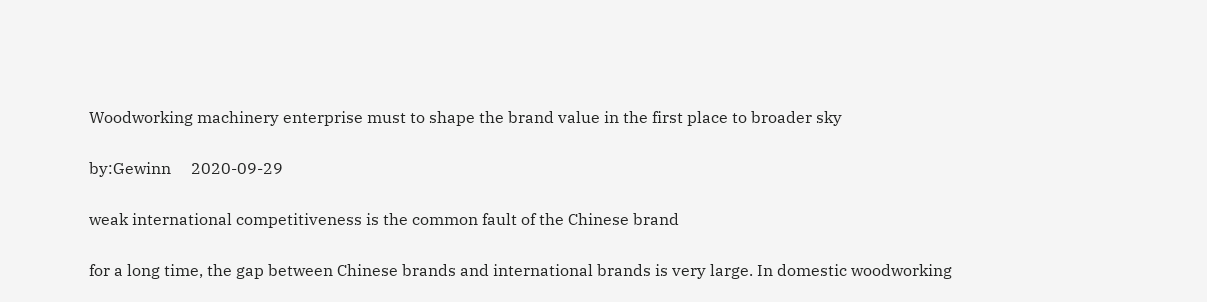Woodworking machinery enterprise must to shape the brand value in the first place to broader sky

by:Gewinn     2020-09-29

weak international competitiveness is the common fault of the Chinese brand

for a long time, the gap between Chinese brands and international brands is very large. In domestic woodworking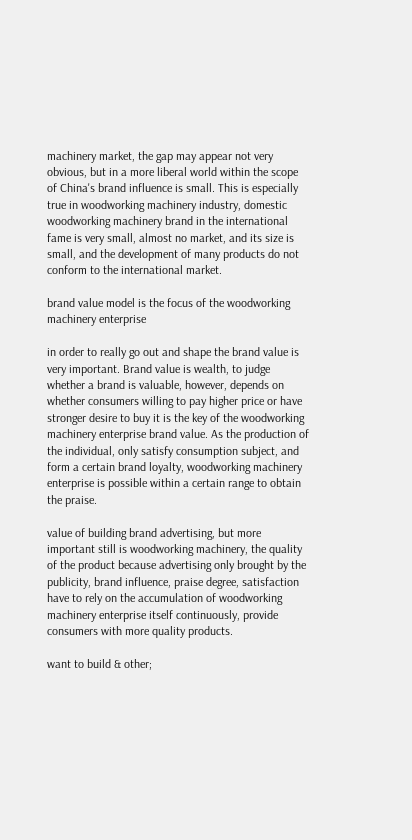machinery market, the gap may appear not very obvious, but in a more liberal world within the scope of China's brand influence is small. This is especially true in woodworking machinery industry, domestic woodworking machinery brand in the international fame is very small, almost no market, and its size is small, and the development of many products do not conform to the international market.

brand value model is the focus of the woodworking machinery enterprise

in order to really go out and shape the brand value is very important. Brand value is wealth, to judge whether a brand is valuable, however, depends on whether consumers willing to pay higher price or have stronger desire to buy it is the key of the woodworking machinery enterprise brand value. As the production of the individual, only satisfy consumption subject, and form a certain brand loyalty, woodworking machinery enterprise is possible within a certain range to obtain the praise.

value of building brand advertising, but more important still is woodworking machinery, the quality of the product because advertising only brought by the publicity, brand influence, praise degree, satisfaction have to rely on the accumulation of woodworking machinery enterprise itself continuously, provide consumers with more quality products.

want to build & other;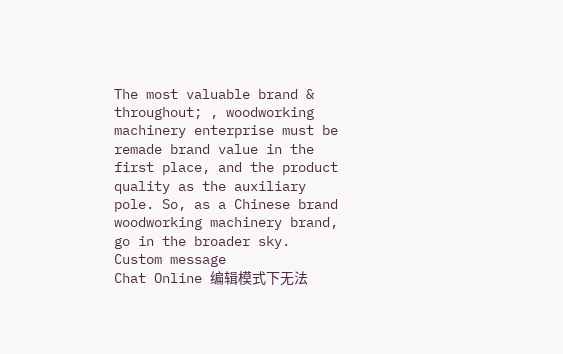The most valuable brand & throughout; , woodworking machinery enterprise must be remade brand value in the first place, and the product quality as the auxiliary pole. So, as a Chinese brand woodworking machinery brand, go in the broader sky.
Custom message
Chat Online 编辑模式下无法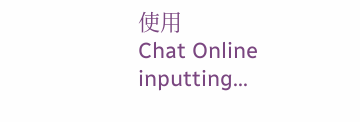使用
Chat Online inputting...